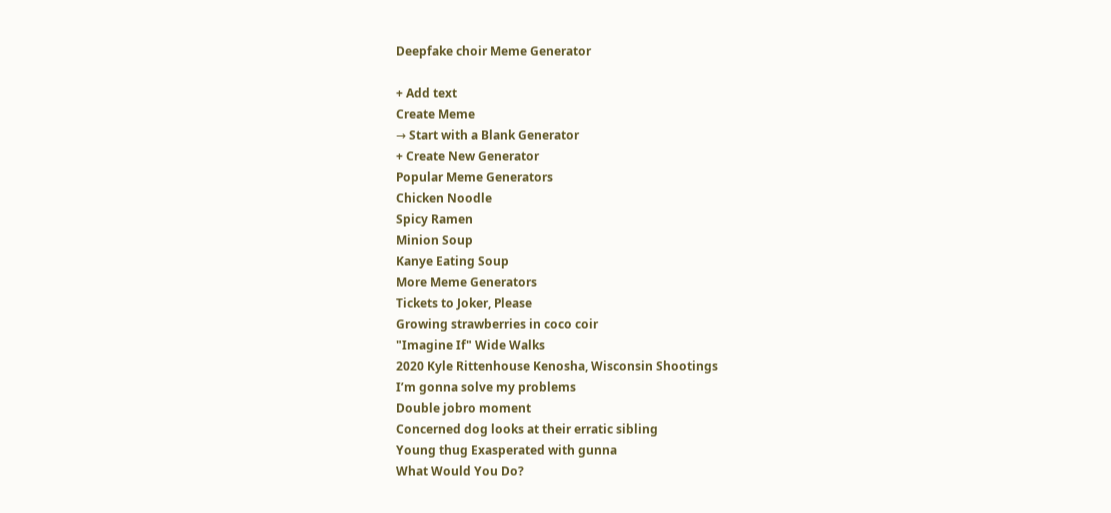Deepfake choir Meme Generator

+ Add text
Create Meme
→ Start with a Blank Generator
+ Create New Generator
Popular Meme Generators
Chicken Noodle
Spicy Ramen
Minion Soup
Kanye Eating Soup
More Meme Generators
Tickets to Joker, Please
Growing strawberries in coco coir
"Imagine If" Wide Walks
2020 Kyle Rittenhouse Kenosha, Wisconsin Shootings
I’m gonna solve my problems
Double jobro moment
Concerned dog looks at their erratic sibling
Young thug Exasperated with gunna
What Would You Do?